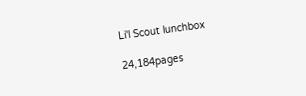Li'l Scout lunchbox

24,184pages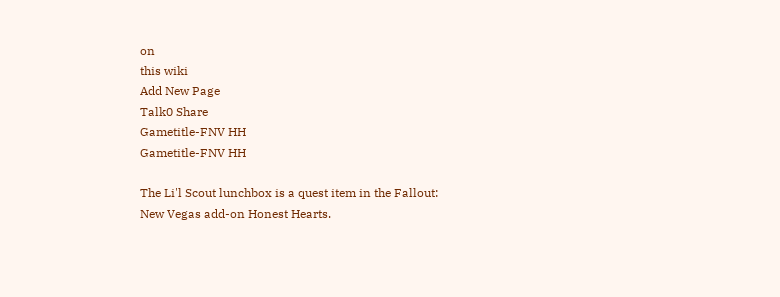on
this wiki
Add New Page
Talk0 Share
Gametitle-FNV HH
Gametitle-FNV HH

The Li'l Scout lunchbox is a quest item in the Fallout: New Vegas add-on Honest Hearts.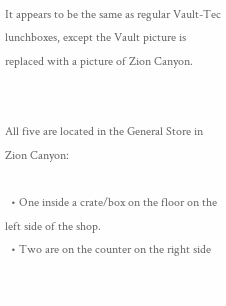It appears to be the same as regular Vault-Tec lunchboxes, except the Vault picture is replaced with a picture of Zion Canyon.


All five are located in the General Store in Zion Canyon:

  • One inside a crate/box on the floor on the left side of the shop.
  • Two are on the counter on the right side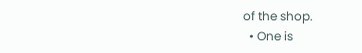of the shop.
  • One is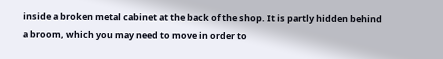inside a broken metal cabinet at the back of the shop. It is partly hidden behind a broom, which you may need to move in order to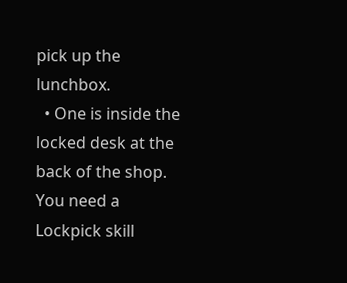pick up the lunchbox.
  • One is inside the locked desk at the back of the shop. You need a Lockpick skill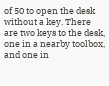of 50 to open the desk without a key. There are two keys to the desk, one in a nearby toolbox, and one in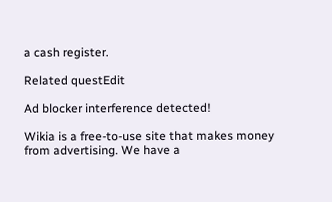a cash register.

Related questEdit

Ad blocker interference detected!

Wikia is a free-to-use site that makes money from advertising. We have a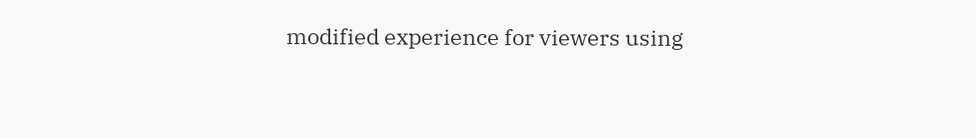modified experience for viewers using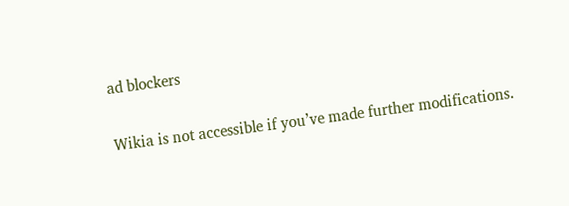ad blockers

Wikia is not accessible if you’ve made further modifications.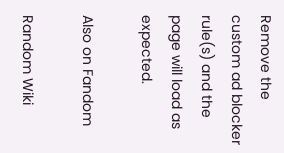Remove the custom ad blocker rule(s) and the page will load as expected.

Also on Fandom

Random Wiki